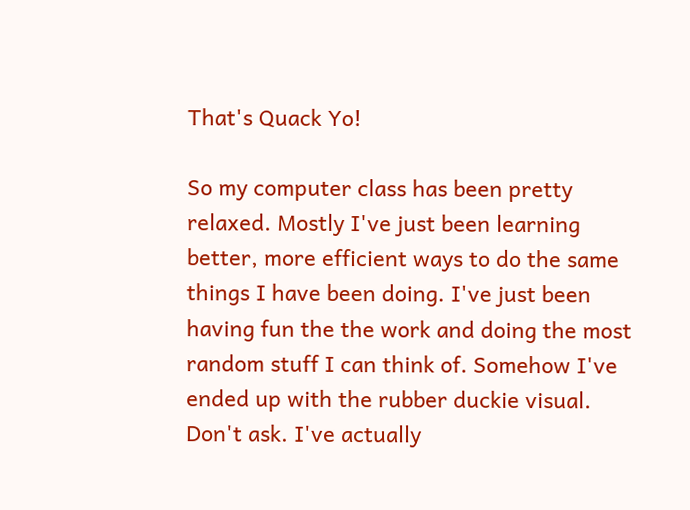That's Quack Yo!

So my computer class has been pretty relaxed. Mostly I've just been learning better, more efficient ways to do the same things I have been doing. I've just been having fun the the work and doing the most random stuff I can think of. Somehow I've ended up with the rubber duckie visual. Don't ask. I've actually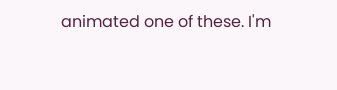animated one of these. I'm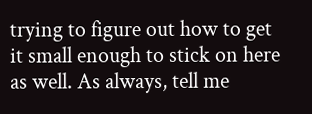trying to figure out how to get it small enough to stick on here as well. As always, tell me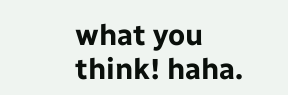what you think! haha.